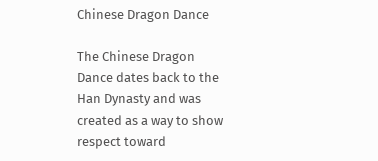Chinese Dragon Dance

The Chinese Dragon Dance dates back to the Han Dynasty and was created as a way to show respect toward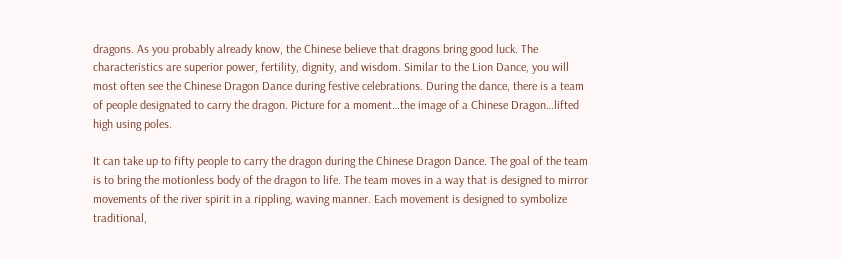dragons. As you probably already know, the Chinese believe that dragons bring good luck. The characteristics are superior power, fertility, dignity, and wisdom. Similar to the Lion Dance, you will most often see the Chinese Dragon Dance during festive celebrations. During the dance, there is a team of people designated to carry the dragon. Picture for a moment…the image of a Chinese Dragon…lifted high using poles.

It can take up to fifty people to carry the dragon during the Chinese Dragon Dance. The goal of the team is to bring the motionless body of the dragon to life. The team moves in a way that is designed to mirror movements of the river spirit in a rippling, waving manner. Each movement is designed to symbolize traditional,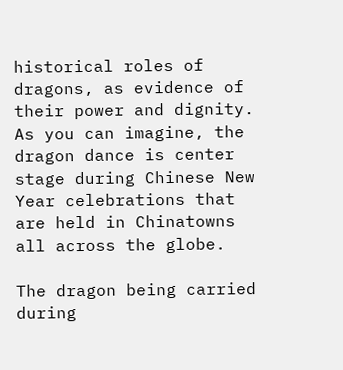historical roles of dragons, as evidence of their power and dignity. As you can imagine, the dragon dance is center stage during Chinese New Year celebrations that are held in Chinatowns all across the globe.

The dragon being carried during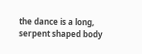the dance is a long, serpent shaped body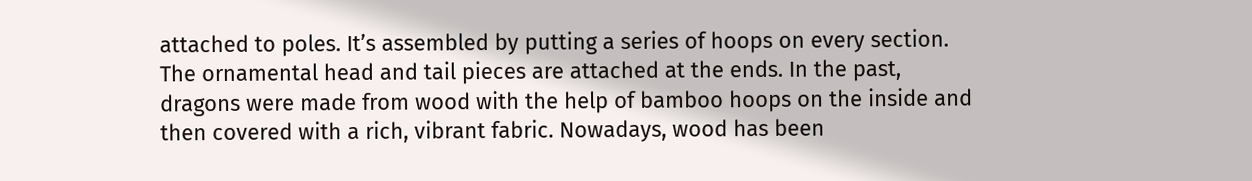attached to poles. It’s assembled by putting a series of hoops on every section. The ornamental head and tail pieces are attached at the ends. In the past, dragons were made from wood with the help of bamboo hoops on the inside and then covered with a rich, vibrant fabric. Nowadays, wood has been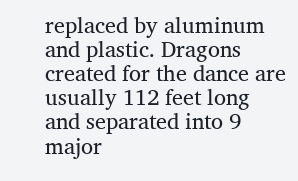replaced by aluminum and plastic. Dragons created for the dance are usually 112 feet long and separated into 9 major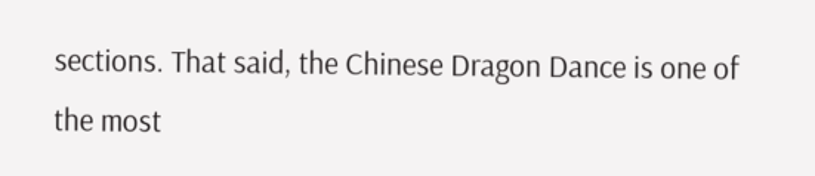sections. That said, the Chinese Dragon Dance is one of the most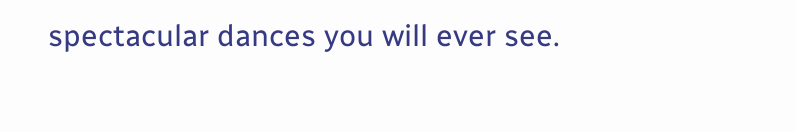spectacular dances you will ever see.